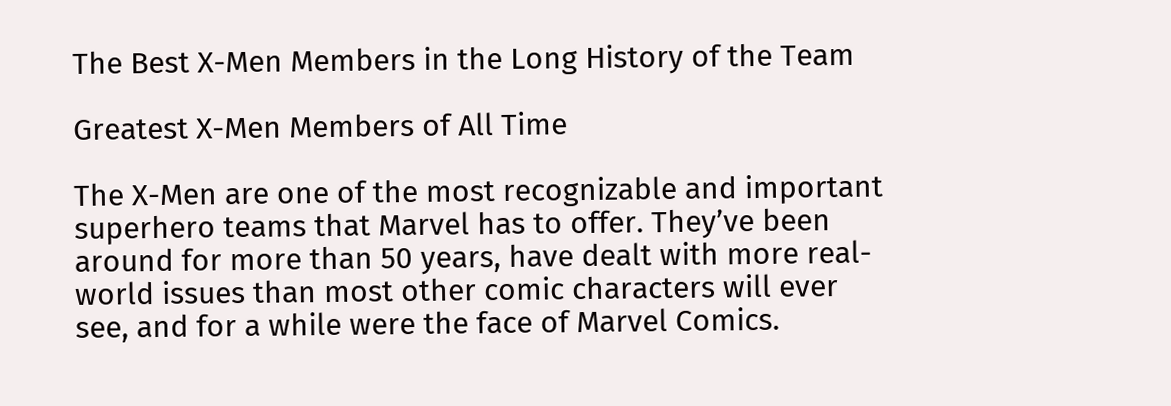The Best X-Men Members in the Long History of the Team

Greatest X-Men Members of All Time

The X-Men are one of the most recognizable and important superhero teams that Marvel has to offer. They’ve been around for more than 50 years, have dealt with more real-world issues than most other comic characters will ever see, and for a while were the face of Marvel Comics.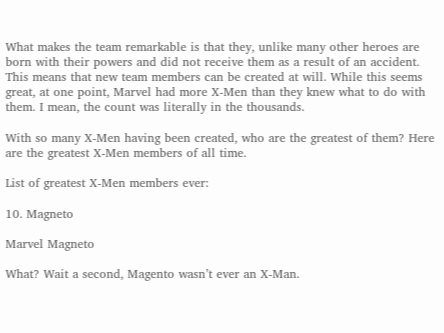What makes the team remarkable is that they, unlike many other heroes are born with their powers and did not receive them as a result of an accident. This means that new team members can be created at will. While this seems great, at one point, Marvel had more X-Men than they knew what to do with them. I mean, the count was literally in the thousands.

With so many X-Men having been created, who are the greatest of them? Here are the greatest X-Men members of all time.

List of greatest X-Men members ever:

10. Magneto

Marvel Magneto

What? Wait a second, Magento wasn’t ever an X-Man.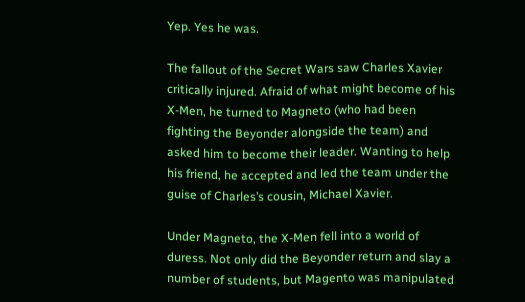Yep. Yes he was.

The fallout of the Secret Wars saw Charles Xavier critically injured. Afraid of what might become of his X-Men, he turned to Magneto (who had been fighting the Beyonder alongside the team) and asked him to become their leader. Wanting to help his friend, he accepted and led the team under the guise of Charles’s cousin, Michael Xavier.

Under Magneto, the X-Men fell into a world of duress. Not only did the Beyonder return and slay a number of students, but Magento was manipulated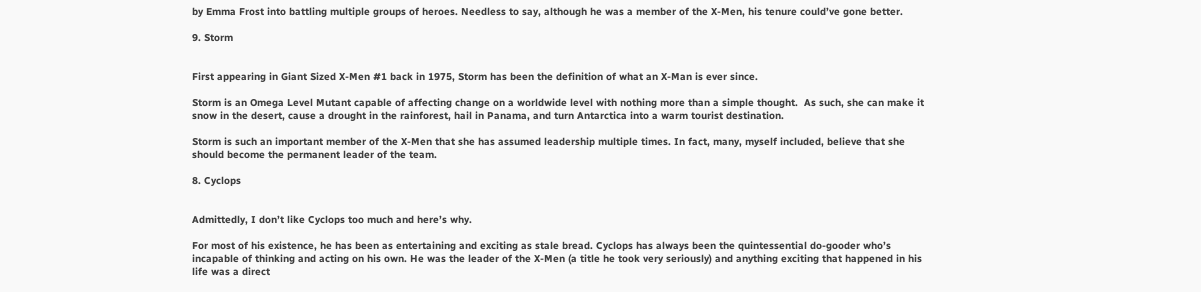by Emma Frost into battling multiple groups of heroes. Needless to say, although he was a member of the X-Men, his tenure could’ve gone better.

9. Storm


First appearing in Giant Sized X-Men #1 back in 1975, Storm has been the definition of what an X-Man is ever since.

Storm is an Omega Level Mutant capable of affecting change on a worldwide level with nothing more than a simple thought.  As such, she can make it snow in the desert, cause a drought in the rainforest, hail in Panama, and turn Antarctica into a warm tourist destination.

Storm is such an important member of the X-Men that she has assumed leadership multiple times. In fact, many, myself included, believe that she should become the permanent leader of the team.

8. Cyclops


Admittedly, I don’t like Cyclops too much and here’s why.

For most of his existence, he has been as entertaining and exciting as stale bread. Cyclops has always been the quintessential do-gooder who’s incapable of thinking and acting on his own. He was the leader of the X-Men (a title he took very seriously) and anything exciting that happened in his life was a direct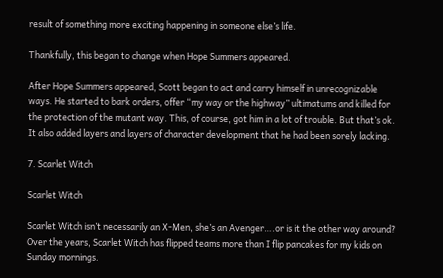result of something more exciting happening in someone else’s life.

Thankfully, this began to change when Hope Summers appeared.

After Hope Summers appeared, Scott began to act and carry himself in unrecognizable ways. He started to bark orders, offer “my way or the highway” ultimatums and killed for the protection of the mutant way. This, of course, got him in a lot of trouble. But that’s ok. It also added layers and layers of character development that he had been sorely lacking.

7. Scarlet Witch

Scarlet Witch

Scarlet Witch isn’t necessarily an X-Men, she’s an Avenger….or is it the other way around? Over the years, Scarlet Witch has flipped teams more than I flip pancakes for my kids on Sunday mornings.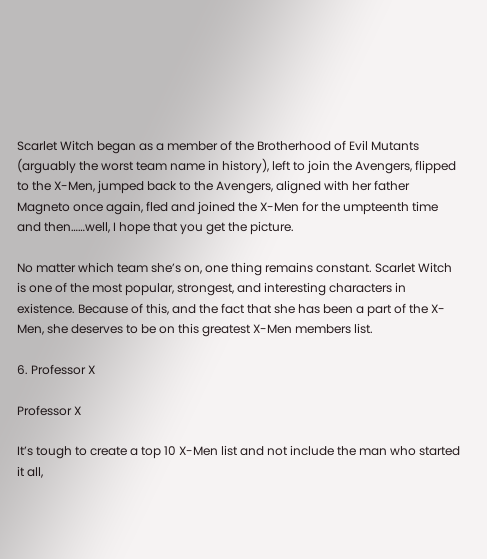Scarlet Witch began as a member of the Brotherhood of Evil Mutants (arguably the worst team name in history), left to join the Avengers, flipped to the X-Men, jumped back to the Avengers, aligned with her father Magneto once again, fled and joined the X-Men for the umpteenth time and then……well, I hope that you get the picture.

No matter which team she’s on, one thing remains constant. Scarlet Witch is one of the most popular, strongest, and interesting characters in existence. Because of this, and the fact that she has been a part of the X-Men, she deserves to be on this greatest X-Men members list.

6. Professor X

Professor X

It’s tough to create a top 10 X-Men list and not include the man who started it all,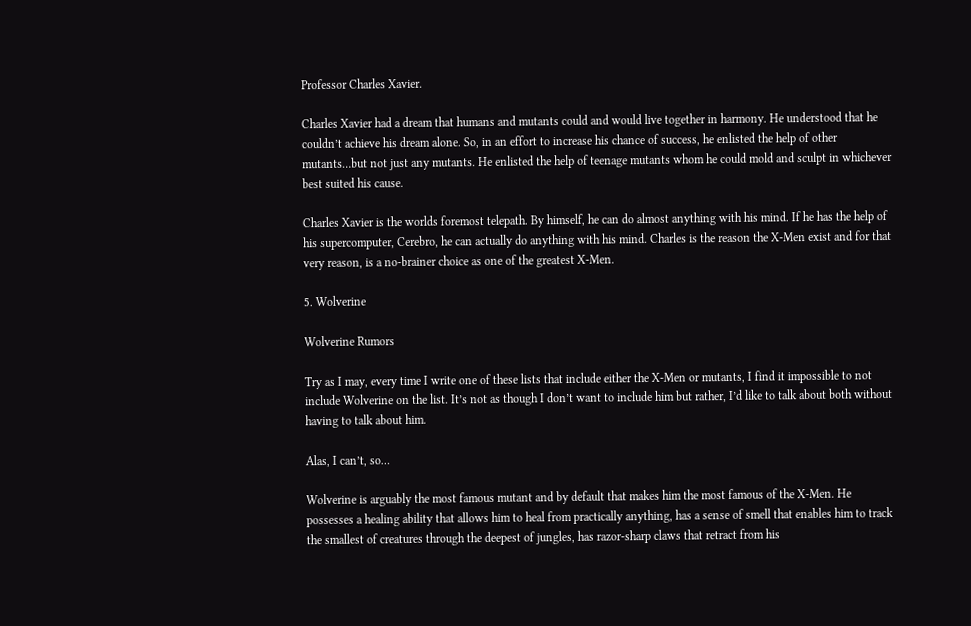Professor Charles Xavier.

Charles Xavier had a dream that humans and mutants could and would live together in harmony. He understood that he couldn’t achieve his dream alone. So, in an effort to increase his chance of success, he enlisted the help of other mutants…but not just any mutants. He enlisted the help of teenage mutants whom he could mold and sculpt in whichever best suited his cause.

Charles Xavier is the worlds foremost telepath. By himself, he can do almost anything with his mind. If he has the help of his supercomputer, Cerebro, he can actually do anything with his mind. Charles is the reason the X-Men exist and for that very reason, is a no-brainer choice as one of the greatest X-Men.

5. Wolverine

Wolverine Rumors

Try as I may, every time I write one of these lists that include either the X-Men or mutants, I find it impossible to not include Wolverine on the list. It’s not as though I don’t want to include him but rather, I’d like to talk about both without having to talk about him.

Alas, I can’t, so…

Wolverine is arguably the most famous mutant and by default that makes him the most famous of the X-Men. He possesses a healing ability that allows him to heal from practically anything, has a sense of smell that enables him to track the smallest of creatures through the deepest of jungles, has razor-sharp claws that retract from his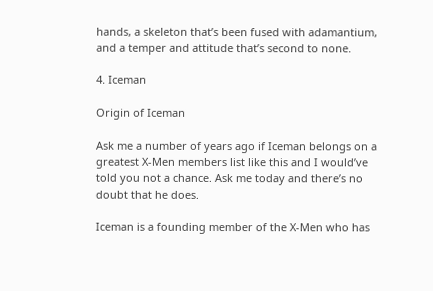hands, a skeleton that’s been fused with adamantium, and a temper and attitude that’s second to none.

4. Iceman

Origin of Iceman

Ask me a number of years ago if Iceman belongs on a greatest X-Men members list like this and I would’ve told you not a chance. Ask me today and there’s no doubt that he does.

Iceman is a founding member of the X-Men who has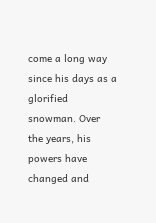come a long way since his days as a glorified snowman. Over the years, his powers have changed and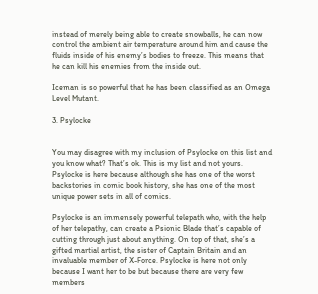instead of merely being able to create snowballs, he can now control the ambient air temperature around him and cause the fluids inside of his enemy’s bodies to freeze. This means that he can kill his enemies from the inside out.

Iceman is so powerful that he has been classified as an Omega Level Mutant.

3. Psylocke


You may disagree with my inclusion of Psylocke on this list and you know what? That’s ok. This is my list and not yours. Psylocke is here because although she has one of the worst backstories in comic book history, she has one of the most unique power sets in all of comics.

Psylocke is an immensely powerful telepath who, with the help of her telepathy, can create a Psionic Blade that’s capable of cutting through just about anything. On top of that, she’s a gifted martial artist, the sister of Captain Britain and an invaluable member of X-Force. Psylocke is here not only because I want her to be but because there are very few members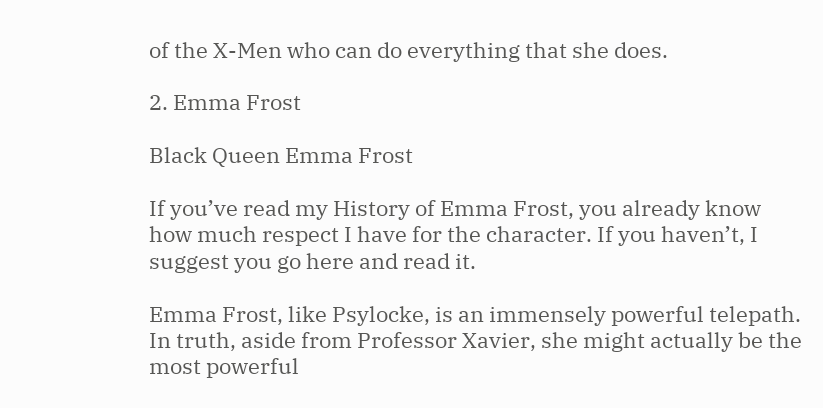of the X-Men who can do everything that she does.

2. Emma Frost

Black Queen Emma Frost

If you’ve read my History of Emma Frost, you already know how much respect I have for the character. If you haven’t, I suggest you go here and read it.

Emma Frost, like Psylocke, is an immensely powerful telepath. In truth, aside from Professor Xavier, she might actually be the most powerful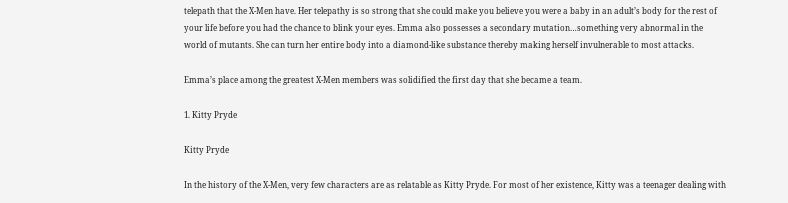telepath that the X-Men have. Her telepathy is so strong that she could make you believe you were a baby in an adult’s body for the rest of your life before you had the chance to blink your eyes. Emma also possesses a secondary mutation…something very abnormal in the world of mutants. She can turn her entire body into a diamond-like substance thereby making herself invulnerable to most attacks.

Emma’s place among the greatest X-Men members was solidified the first day that she became a team.

1. Kitty Pryde

Kitty Pryde

In the history of the X-Men, very few characters are as relatable as Kitty Pryde. For most of her existence, Kitty was a teenager dealing with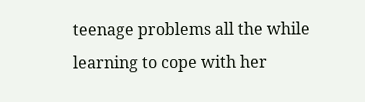teenage problems all the while learning to cope with her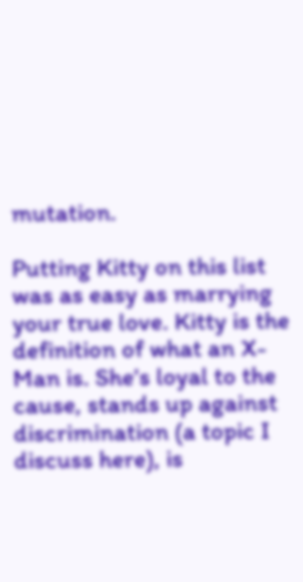mutation.

Putting Kitty on this list was as easy as marrying your true love. Kitty is the definition of what an X-Man is. She’s loyal to the cause, stands up against discrimination (a topic I discuss here), is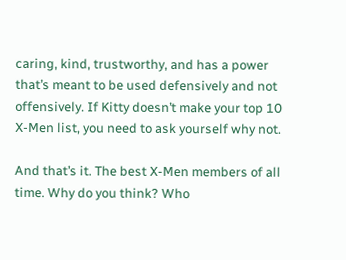caring, kind, trustworthy, and has a power that’s meant to be used defensively and not offensively. If Kitty doesn’t make your top 10 X-Men list, you need to ask yourself why not.

And that’s it. The best X-Men members of all time. Why do you think? Who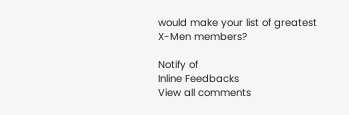would make your list of greatest X-Men members?

Notify of
Inline Feedbacks
View all comments